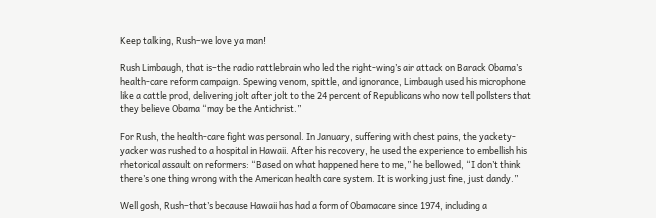Keep talking, Rush–we love ya man!

Rush Limbaugh, that is–the radio rattlebrain who led the right-wing’s air attack on Barack Obama’s health-care reform campaign. Spewing venom, spittle, and ignorance, Limbaugh used his microphone like a cattle prod, delivering jolt after jolt to the 24 percent of Republicans who now tell pollsters that they believe Obama “may be the Antichrist.”

For Rush, the health-care fight was personal. In January, suffering with chest pains, the yackety-yacker was rushed to a hospital in Hawaii. After his recovery, he used the experience to embellish his rhetorical assault on reformers: “Based on what happened here to me,” he bellowed, “I don’t think there’s one thing wrong with the American health care system. It is working just fine, just dandy.”

Well gosh, Rush–that’s because Hawaii has had a form of Obamacare since 1974, including a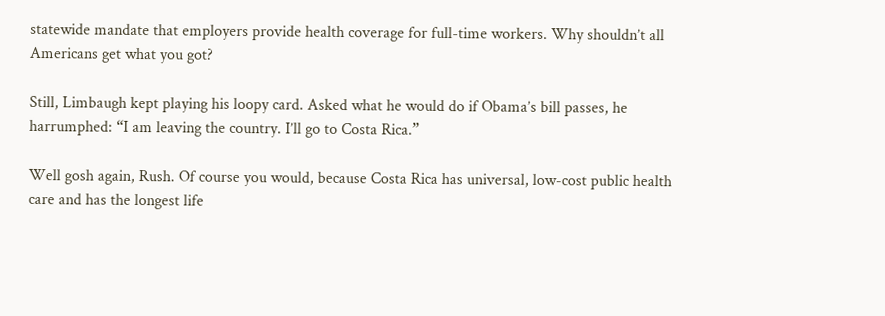statewide mandate that employers provide health coverage for full-time workers. Why shouldn’t all Americans get what you got?

Still, Limbaugh kept playing his loopy card. Asked what he would do if Obama’s bill passes, he harrumphed: “I am leaving the country. I’ll go to Costa Rica.”

Well gosh again, Rush. Of course you would, because Costa Rica has universal, low-cost public health care and has the longest life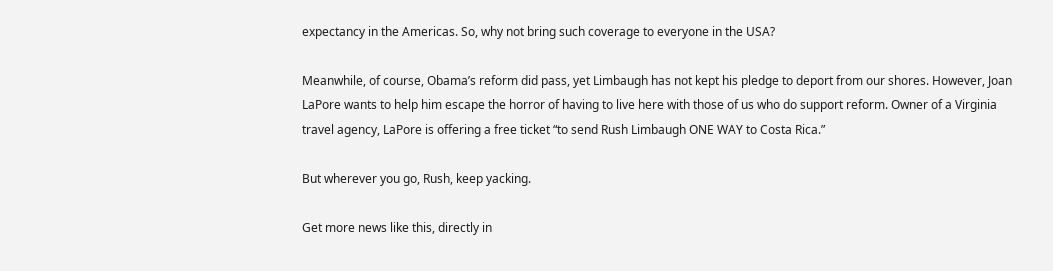expectancy in the Americas. So, why not bring such coverage to everyone in the USA?

Meanwhile, of course, Obama’s reform did pass, yet Limbaugh has not kept his pledge to deport from our shores. However, Joan LaPore wants to help him escape the horror of having to live here with those of us who do support reform. Owner of a Virginia travel agency, LaPore is offering a free ticket “to send Rush Limbaugh ONE WAY to Costa Rica.”

But wherever you go, Rush, keep yacking.

Get more news like this, directly in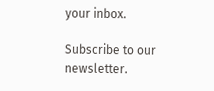your inbox.

Subscribe to our newsletter.